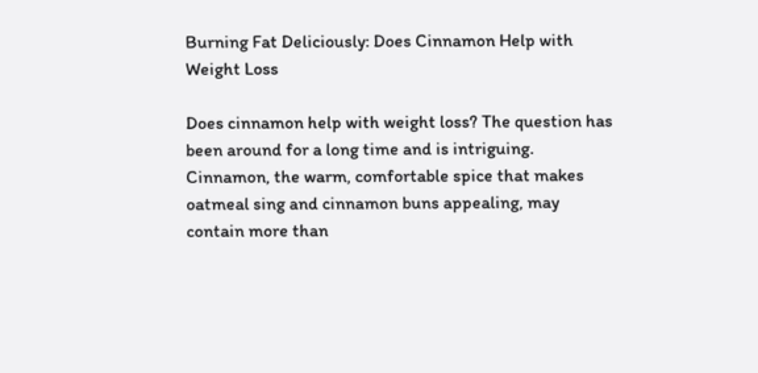Burning Fat Deliciously: Does Cinnamon Help with Weight Loss

Does cinnamon help with weight loss? The question has been around for a long time and is intriguing. Cinnamon, the warm, comfortable spice that makes oatmeal sing and cinnamon buns appealing, may contain more than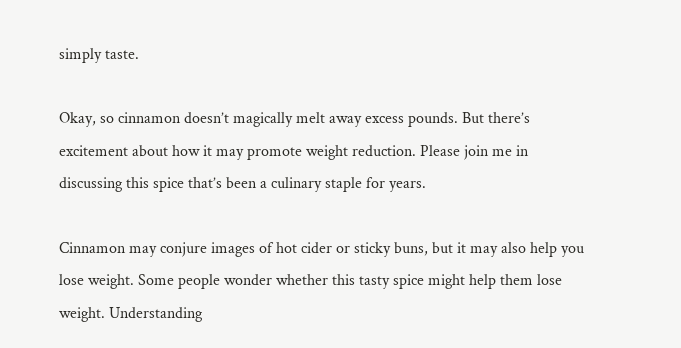simply taste.

Okay, so cinnamon doesn’t magically melt away excess pounds. But there’s excitement about how it may promote weight reduction. Please join me in discussing this spice that’s been a culinary staple for years.

Cinnamon may conjure images of hot cider or sticky buns, but it may also help you lose weight. Some people wonder whether this tasty spice might help them lose weight. Understanding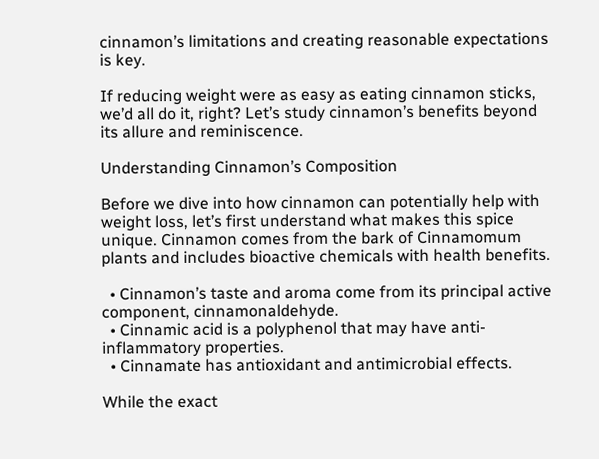cinnamon’s limitations and creating reasonable expectations is key.

If reducing weight were as easy as eating cinnamon sticks, we’d all do it, right? Let’s study cinnamon’s benefits beyond its allure and reminiscence.

Understanding Cinnamon’s Composition

Before we dive into how cinnamon can potentially help with weight loss, let’s first understand what makes this spice unique. Cinnamon comes from the bark of Cinnamomum plants and includes bioactive chemicals with health benefits.

  • Cinnamon’s taste and aroma come from its principal active component, cinnamonaldehyde.
  • Cinnamic acid is a polyphenol that may have anti-inflammatory properties.
  • Cinnamate has antioxidant and antimicrobial effects.

While the exact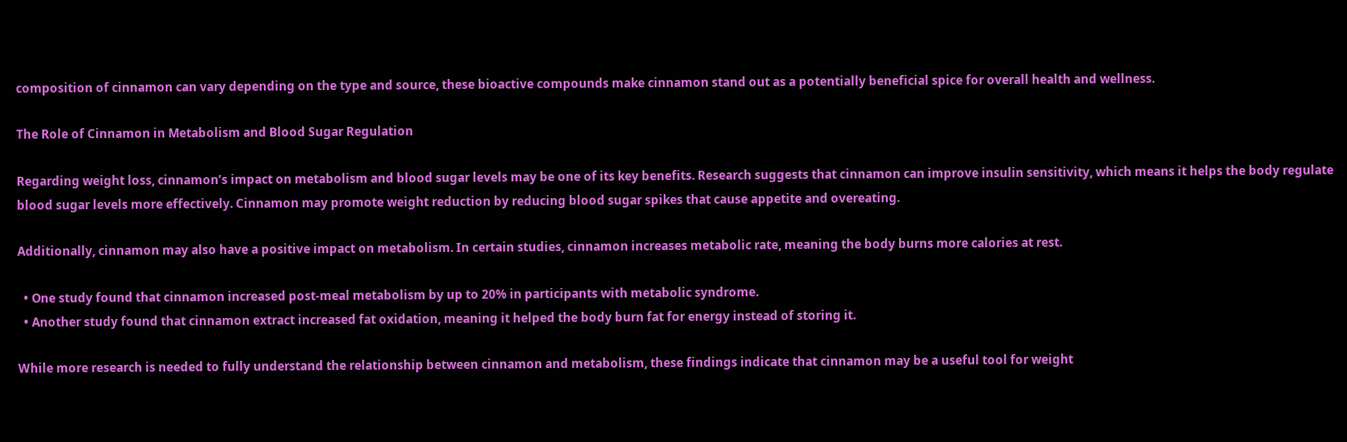composition of cinnamon can vary depending on the type and source, these bioactive compounds make cinnamon stand out as a potentially beneficial spice for overall health and wellness.

The Role of Cinnamon in Metabolism and Blood Sugar Regulation

Regarding weight loss, cinnamon’s impact on metabolism and blood sugar levels may be one of its key benefits. Research suggests that cinnamon can improve insulin sensitivity, which means it helps the body regulate blood sugar levels more effectively. Cinnamon may promote weight reduction by reducing blood sugar spikes that cause appetite and overeating.

Additionally, cinnamon may also have a positive impact on metabolism. In certain studies, cinnamon increases metabolic rate, meaning the body burns more calories at rest.

  • One study found that cinnamon increased post-meal metabolism by up to 20% in participants with metabolic syndrome.
  • Another study found that cinnamon extract increased fat oxidation, meaning it helped the body burn fat for energy instead of storing it.

While more research is needed to fully understand the relationship between cinnamon and metabolism, these findings indicate that cinnamon may be a useful tool for weight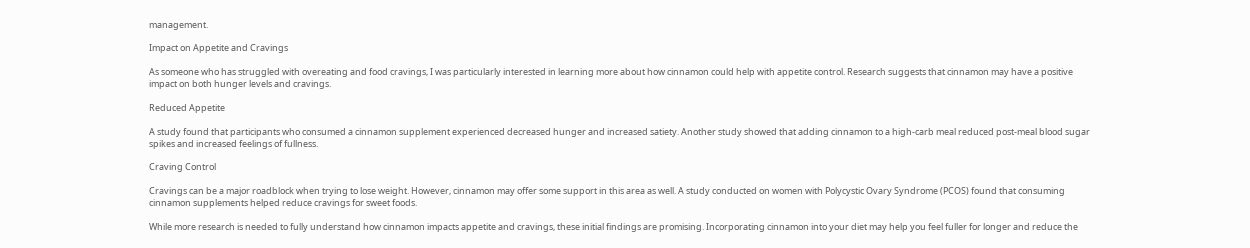management.

Impact on Appetite and Cravings

As someone who has struggled with overeating and food cravings, I was particularly interested in learning more about how cinnamon could help with appetite control. Research suggests that cinnamon may have a positive impact on both hunger levels and cravings.

Reduced Appetite

A study found that participants who consumed a cinnamon supplement experienced decreased hunger and increased satiety. Another study showed that adding cinnamon to a high-carb meal reduced post-meal blood sugar spikes and increased feelings of fullness.

Craving Control

Cravings can be a major roadblock when trying to lose weight. However, cinnamon may offer some support in this area as well. A study conducted on women with Polycystic Ovary Syndrome (PCOS) found that consuming cinnamon supplements helped reduce cravings for sweet foods.

While more research is needed to fully understand how cinnamon impacts appetite and cravings, these initial findings are promising. Incorporating cinnamon into your diet may help you feel fuller for longer and reduce the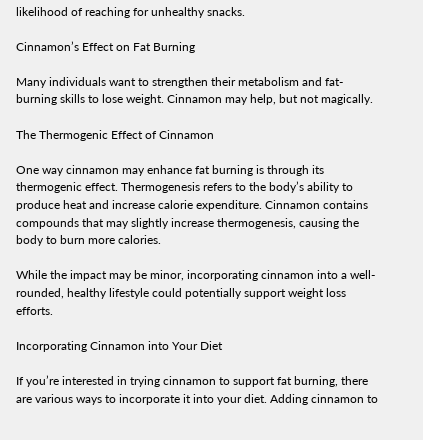likelihood of reaching for unhealthy snacks.

Cinnamon’s Effect on Fat Burning

Many individuals want to strengthen their metabolism and fat-burning skills to lose weight. Cinnamon may help, but not magically.

The Thermogenic Effect of Cinnamon

One way cinnamon may enhance fat burning is through its thermogenic effect. Thermogenesis refers to the body’s ability to produce heat and increase calorie expenditure. Cinnamon contains compounds that may slightly increase thermogenesis, causing the body to burn more calories.

While the impact may be minor, incorporating cinnamon into a well-rounded, healthy lifestyle could potentially support weight loss efforts.

Incorporating Cinnamon into Your Diet

If you’re interested in trying cinnamon to support fat burning, there are various ways to incorporate it into your diet. Adding cinnamon to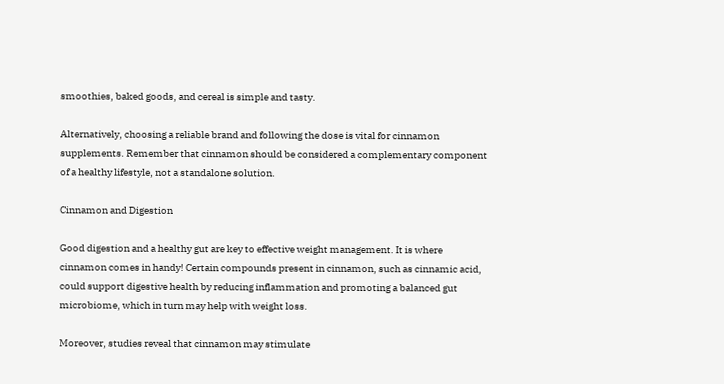smoothies, baked goods, and cereal is simple and tasty.

Alternatively, choosing a reliable brand and following the dose is vital for cinnamon supplements. Remember that cinnamon should be considered a complementary component of a healthy lifestyle, not a standalone solution.

Cinnamon and Digestion

Good digestion and a healthy gut are key to effective weight management. It is where cinnamon comes in handy! Certain compounds present in cinnamon, such as cinnamic acid, could support digestive health by reducing inflammation and promoting a balanced gut microbiome, which in turn may help with weight loss.

Moreover, studies reveal that cinnamon may stimulate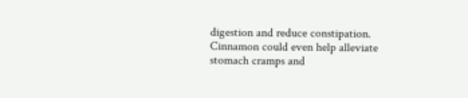digestion and reduce constipation. Cinnamon could even help alleviate stomach cramps and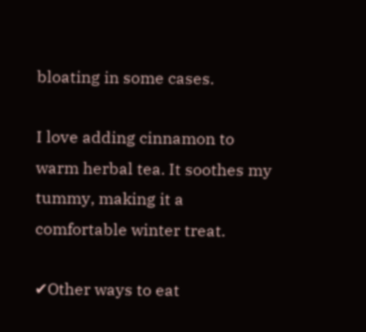bloating in some cases.

I love adding cinnamon to warm herbal tea. It soothes my tummy, making it a comfortable winter treat.

✔Other ways to eat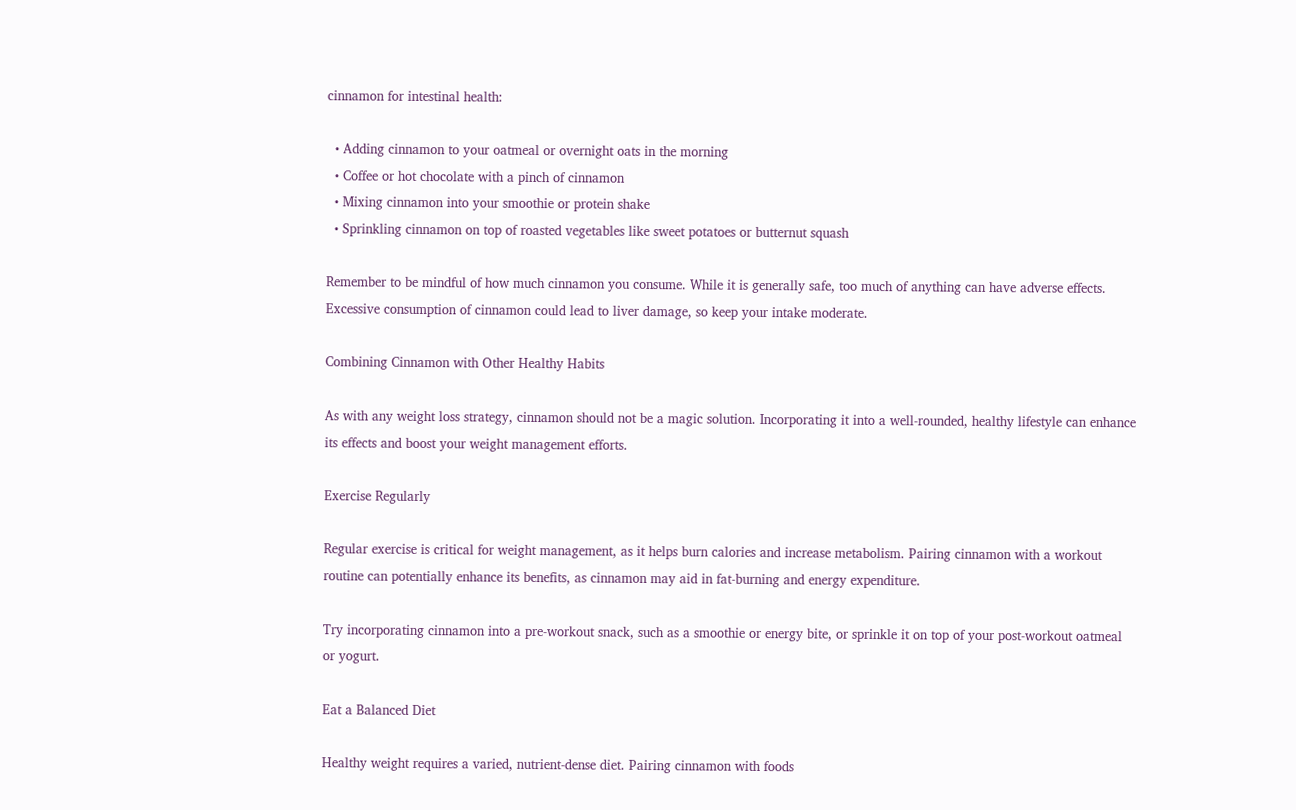cinnamon for intestinal health:

  • Adding cinnamon to your oatmeal or overnight oats in the morning
  • Coffee or hot chocolate with a pinch of cinnamon
  • Mixing cinnamon into your smoothie or protein shake
  • Sprinkling cinnamon on top of roasted vegetables like sweet potatoes or butternut squash

Remember to be mindful of how much cinnamon you consume. While it is generally safe, too much of anything can have adverse effects. Excessive consumption of cinnamon could lead to liver damage, so keep your intake moderate.

Combining Cinnamon with Other Healthy Habits

As with any weight loss strategy, cinnamon should not be a magic solution. Incorporating it into a well-rounded, healthy lifestyle can enhance its effects and boost your weight management efforts.

Exercise Regularly

Regular exercise is critical for weight management, as it helps burn calories and increase metabolism. Pairing cinnamon with a workout routine can potentially enhance its benefits, as cinnamon may aid in fat-burning and energy expenditure.

Try incorporating cinnamon into a pre-workout snack, such as a smoothie or energy bite, or sprinkle it on top of your post-workout oatmeal or yogurt.

Eat a Balanced Diet

Healthy weight requires a varied, nutrient-dense diet. Pairing cinnamon with foods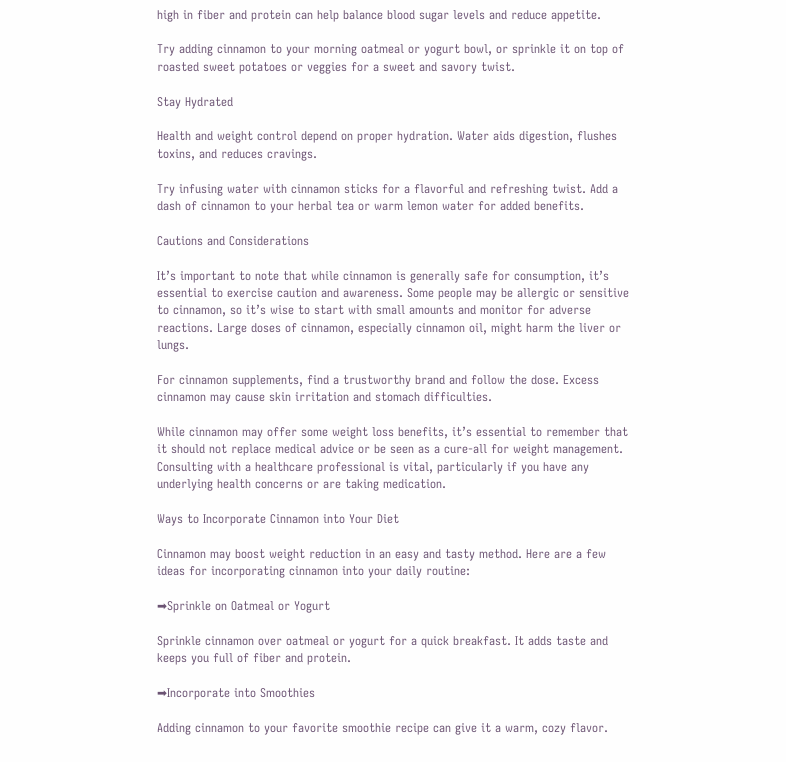high in fiber and protein can help balance blood sugar levels and reduce appetite.

Try adding cinnamon to your morning oatmeal or yogurt bowl, or sprinkle it on top of roasted sweet potatoes or veggies for a sweet and savory twist.

Stay Hydrated

Health and weight control depend on proper hydration. Water aids digestion, flushes toxins, and reduces cravings.

Try infusing water with cinnamon sticks for a flavorful and refreshing twist. Add a dash of cinnamon to your herbal tea or warm lemon water for added benefits.

Cautions and Considerations

It’s important to note that while cinnamon is generally safe for consumption, it’s essential to exercise caution and awareness. Some people may be allergic or sensitive to cinnamon, so it’s wise to start with small amounts and monitor for adverse reactions. Large doses of cinnamon, especially cinnamon oil, might harm the liver or lungs.

For cinnamon supplements, find a trustworthy brand and follow the dose. Excess cinnamon may cause skin irritation and stomach difficulties.

While cinnamon may offer some weight loss benefits, it’s essential to remember that it should not replace medical advice or be seen as a cure-all for weight management. Consulting with a healthcare professional is vital, particularly if you have any underlying health concerns or are taking medication.

Ways to Incorporate Cinnamon into Your Diet

Cinnamon may boost weight reduction in an easy and tasty method. Here are a few ideas for incorporating cinnamon into your daily routine:

➡Sprinkle on Oatmeal or Yogurt

Sprinkle cinnamon over oatmeal or yogurt for a quick breakfast. It adds taste and keeps you full of fiber and protein.

➡Incorporate into Smoothies

Adding cinnamon to your favorite smoothie recipe can give it a warm, cozy flavor.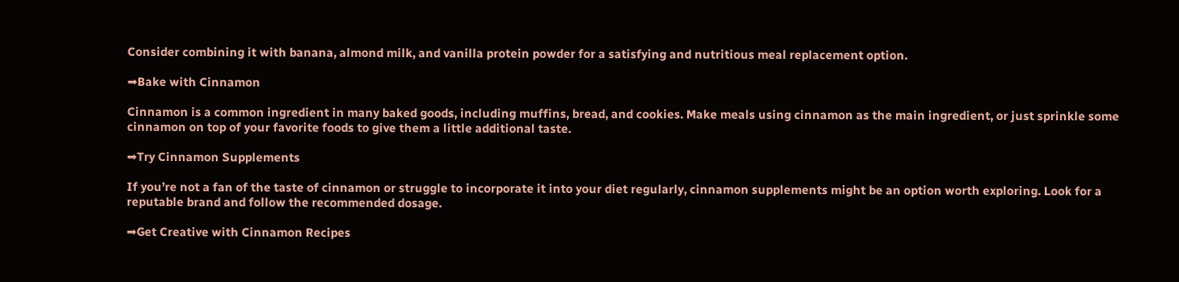Consider combining it with banana, almond milk, and vanilla protein powder for a satisfying and nutritious meal replacement option.

➡Bake with Cinnamon

Cinnamon is a common ingredient in many baked goods, including muffins, bread, and cookies. Make meals using cinnamon as the main ingredient, or just sprinkle some cinnamon on top of your favorite foods to give them a little additional taste.

➡Try Cinnamon Supplements

If you’re not a fan of the taste of cinnamon or struggle to incorporate it into your diet regularly, cinnamon supplements might be an option worth exploring. Look for a reputable brand and follow the recommended dosage.

➡Get Creative with Cinnamon Recipes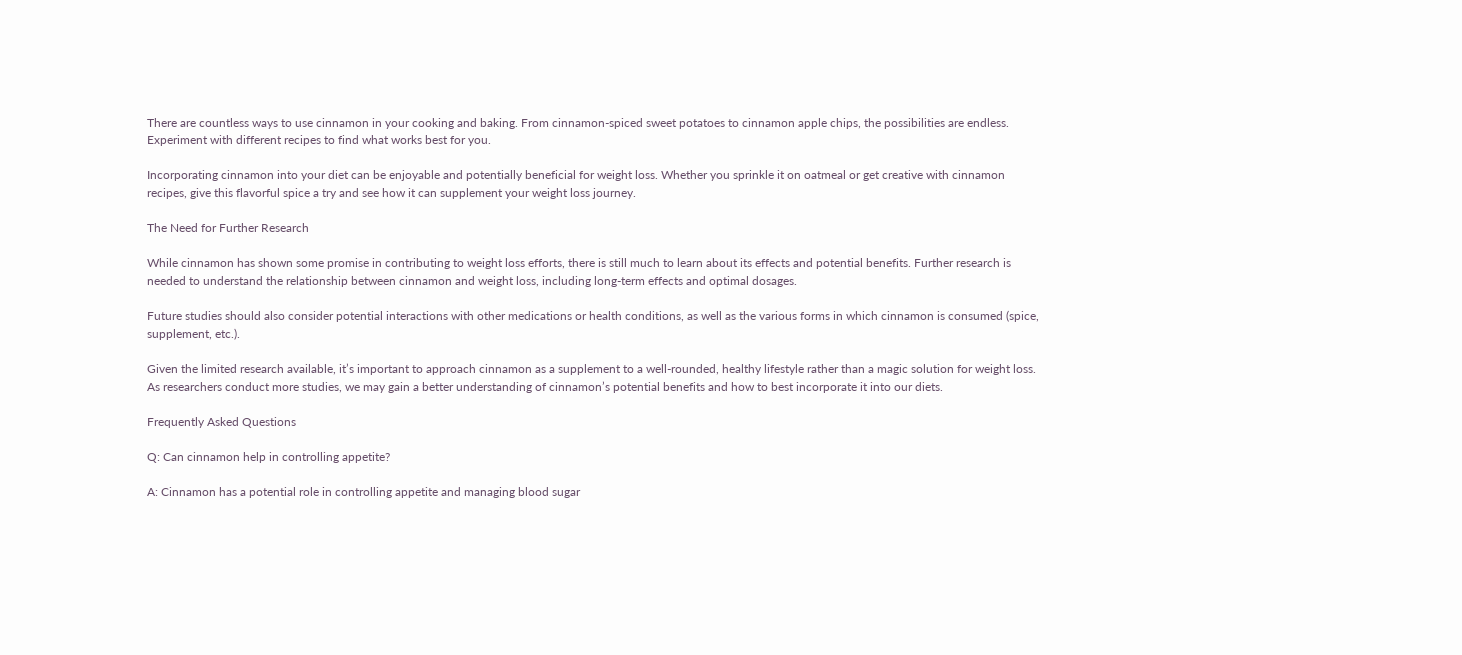There are countless ways to use cinnamon in your cooking and baking. From cinnamon-spiced sweet potatoes to cinnamon apple chips, the possibilities are endless. Experiment with different recipes to find what works best for you.

Incorporating cinnamon into your diet can be enjoyable and potentially beneficial for weight loss. Whether you sprinkle it on oatmeal or get creative with cinnamon recipes, give this flavorful spice a try and see how it can supplement your weight loss journey.

The Need for Further Research

While cinnamon has shown some promise in contributing to weight loss efforts, there is still much to learn about its effects and potential benefits. Further research is needed to understand the relationship between cinnamon and weight loss, including long-term effects and optimal dosages.

Future studies should also consider potential interactions with other medications or health conditions, as well as the various forms in which cinnamon is consumed (spice, supplement, etc.).

Given the limited research available, it’s important to approach cinnamon as a supplement to a well-rounded, healthy lifestyle rather than a magic solution for weight loss. As researchers conduct more studies, we may gain a better understanding of cinnamon’s potential benefits and how to best incorporate it into our diets.

Frequently Asked Questions

Q: Can cinnamon help in controlling appetite?

A: Cinnamon has a potential role in controlling appetite and managing blood sugar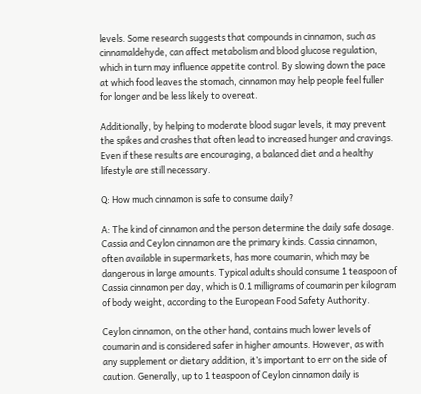levels. Some research suggests that compounds in cinnamon, such as cinnamaldehyde, can affect metabolism and blood glucose regulation, which in turn may influence appetite control. By slowing down the pace at which food leaves the stomach, cinnamon may help people feel fuller for longer and be less likely to overeat.

Additionally, by helping to moderate blood sugar levels, it may prevent the spikes and crashes that often lead to increased hunger and cravings. Even if these results are encouraging, a balanced diet and a healthy lifestyle are still necessary.

Q: How much cinnamon is safe to consume daily?

A: The kind of cinnamon and the person determine the daily safe dosage. Cassia and Ceylon cinnamon are the primary kinds. Cassia cinnamon, often available in supermarkets, has more coumarin, which may be dangerous in large amounts. Typical adults should consume 1 teaspoon of Cassia cinnamon per day, which is 0.1 milligrams of coumarin per kilogram of body weight, according to the European Food Safety Authority.

Ceylon cinnamon, on the other hand, contains much lower levels of coumarin and is considered safer in higher amounts. However, as with any supplement or dietary addition, it’s important to err on the side of caution. Generally, up to 1 teaspoon of Ceylon cinnamon daily is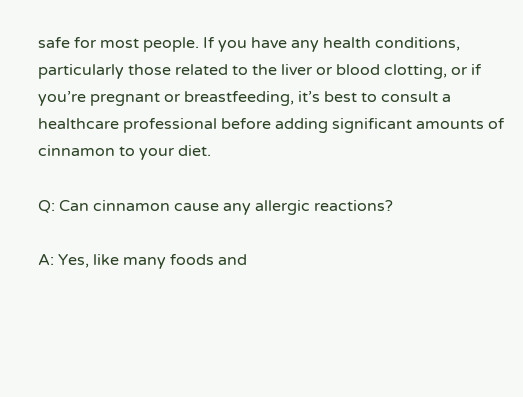safe for most people. If you have any health conditions, particularly those related to the liver or blood clotting, or if you’re pregnant or breastfeeding, it’s best to consult a healthcare professional before adding significant amounts of cinnamon to your diet.

Q: Can cinnamon cause any allergic reactions?

A: Yes, like many foods and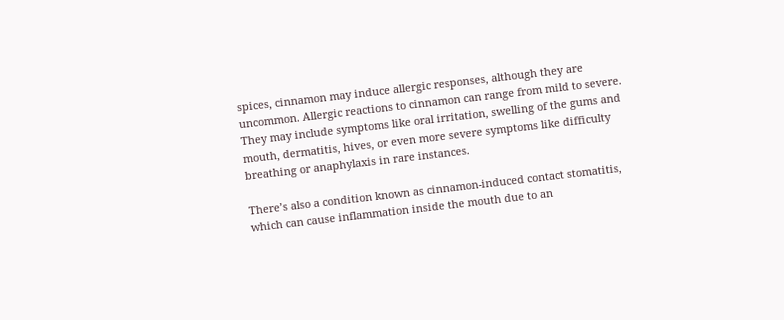spices, cinnamon may induce allergic responses, although they are uncommon. Allergic reactions to cinnamon can range from mild to severe. They may include symptoms like oral irritation, swelling of the gums and mouth, dermatitis, hives, or even more severe symptoms like difficulty breathing or anaphylaxis in rare instances.

There’s also a condition known as cinnamon-induced contact stomatitis, which can cause inflammation inside the mouth due to an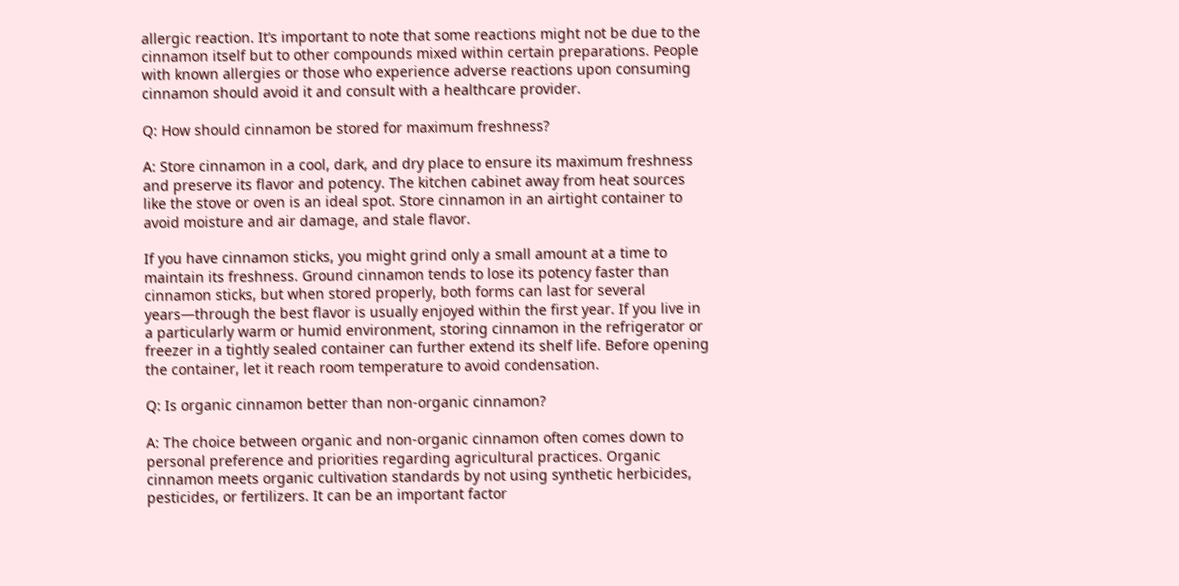allergic reaction. It’s important to note that some reactions might not be due to the cinnamon itself but to other compounds mixed within certain preparations. People with known allergies or those who experience adverse reactions upon consuming cinnamon should avoid it and consult with a healthcare provider.

Q: How should cinnamon be stored for maximum freshness?

A: Store cinnamon in a cool, dark, and dry place to ensure its maximum freshness and preserve its flavor and potency. The kitchen cabinet away from heat sources like the stove or oven is an ideal spot. Store cinnamon in an airtight container to avoid moisture and air damage, and stale flavor.

If you have cinnamon sticks, you might grind only a small amount at a time to maintain its freshness. Ground cinnamon tends to lose its potency faster than cinnamon sticks, but when stored properly, both forms can last for several years—through the best flavor is usually enjoyed within the first year. If you live in a particularly warm or humid environment, storing cinnamon in the refrigerator or freezer in a tightly sealed container can further extend its shelf life. Before opening the container, let it reach room temperature to avoid condensation.

Q: Is organic cinnamon better than non-organic cinnamon?

A: The choice between organic and non-organic cinnamon often comes down to personal preference and priorities regarding agricultural practices. Organic cinnamon meets organic cultivation standards by not using synthetic herbicides, pesticides, or fertilizers. It can be an important factor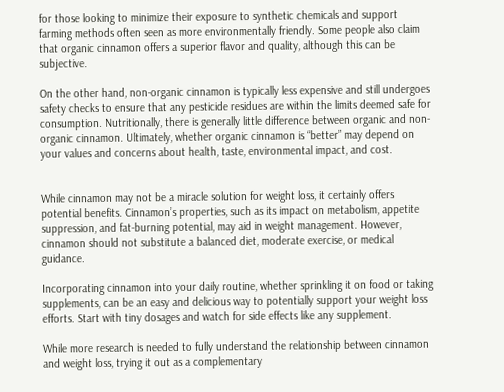for those looking to minimize their exposure to synthetic chemicals and support farming methods often seen as more environmentally friendly. Some people also claim that organic cinnamon offers a superior flavor and quality, although this can be subjective.

On the other hand, non-organic cinnamon is typically less expensive and still undergoes safety checks to ensure that any pesticide residues are within the limits deemed safe for consumption. Nutritionally, there is generally little difference between organic and non-organic cinnamon. Ultimately, whether organic cinnamon is “better” may depend on your values and concerns about health, taste, environmental impact, and cost.


While cinnamon may not be a miracle solution for weight loss, it certainly offers potential benefits. Cinnamon’s properties, such as its impact on metabolism, appetite suppression, and fat-burning potential, may aid in weight management. However, cinnamon should not substitute a balanced diet, moderate exercise, or medical guidance.

Incorporating cinnamon into your daily routine, whether sprinkling it on food or taking supplements, can be an easy and delicious way to potentially support your weight loss efforts. Start with tiny dosages and watch for side effects like any supplement.

While more research is needed to fully understand the relationship between cinnamon and weight loss, trying it out as a complementary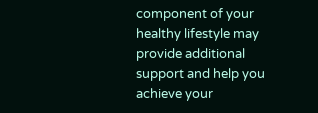component of your healthy lifestyle may provide additional support and help you achieve your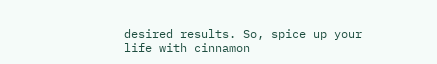desired results. So, spice up your life with cinnamon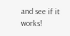and see if it works!